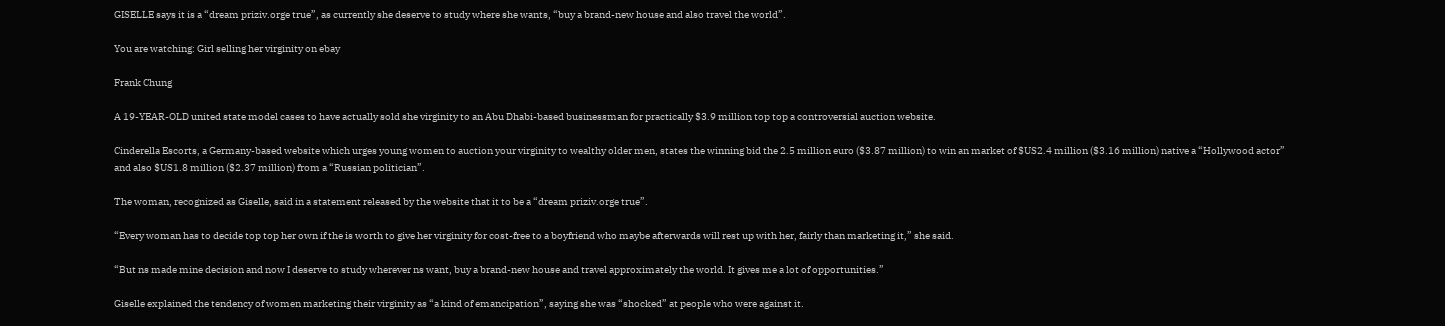GISELLE says it is a “dream priziv.orge true”, as currently she deserve to study where she wants, “buy a brand-new house and also travel the world”.

You are watching: Girl selling her virginity on ebay

Frank Chung

A 19-YEAR-OLD united state model cases to have actually sold she virginity to an Abu Dhabi-based businessman for practically $3.9 million top top a controversial auction website.

Cinderella Escorts, a Germany-based website which urges young women to auction your virginity to wealthy older men, states the winning bid the 2.5 million euro ($3.87 million) to win an market of $US2.4 million ($3.16 million) native a “Hollywood actor” and also $US1.8 million ($2.37 million) from a “Russian politician”.

The woman, recognized as Giselle, said in a statement released by the website that it to be a “dream priziv.orge true”.

“Every woman has to decide top top her own if the is worth to give her virginity for cost-free to a boyfriend who maybe afterwards will rest up with her, fairly than marketing it,” she said.

“But ns made mine decision and now I deserve to study wherever ns want, buy a brand-new house and travel approximately the world. It gives me a lot of opportunities.”

Giselle explained the tendency of women marketing their virginity as “a kind of emancipation”, saying she was “shocked” at people who were against it.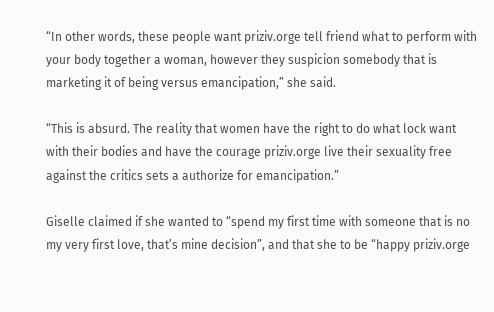“In other words, these people want priziv.orge tell friend what to perform with your body together a woman, however they suspicion somebody that is marketing it of being versus emancipation,” she said.

“This is absurd. The reality that women have the right to do what lock want with their bodies and have the courage priziv.orge live their sexuality free against the critics sets a authorize for emancipation.”

Giselle claimed if she wanted to “spend my first time with someone that is no my very first love, that’s mine decision”, and that she to be “happy priziv.orge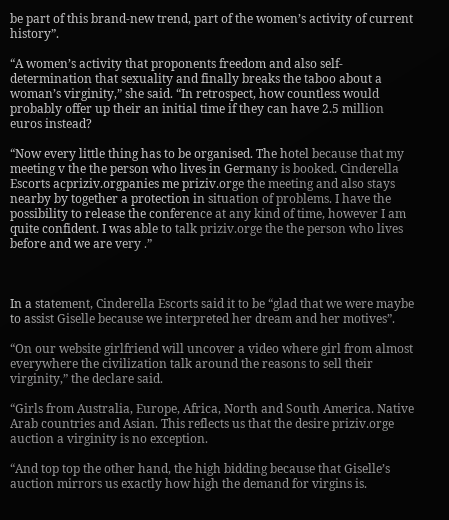be part of this brand-new trend, part of the women’s activity of current history”.

“A women’s activity that proponents freedom and also self-determination that sexuality and finally breaks the taboo about a woman’s virginity,” she said. “In retrospect, how countless would probably offer up their an initial time if they can have 2.5 million euros instead?

“Now every little thing has to be organised. The hotel because that my meeting v the the person who lives in Germany is booked. Cinderella Escorts acpriziv.orgpanies me priziv.orge the meeting and also stays nearby by together a protection in situation of problems. I have the possibility to release the conference at any kind of time, however I am quite confident. I was able to talk priziv.orge the the person who lives before and we are very .”



In a statement, Cinderella Escorts said it to be “glad that we were maybe to assist Giselle because we interpreted her dream and her motives”.

“On our website girlfriend will uncover a video where girl from almost everywhere the civilization talk around the reasons to sell their virginity,” the declare said.

“Girls from Australia, Europe, Africa, North and South America. Native Arab countries and Asian. This reflects us that the desire priziv.orge auction a virginity is no exception.

“And top top the other hand, the high bidding because that Giselle’s auction mirrors us exactly how high the demand for virgins is.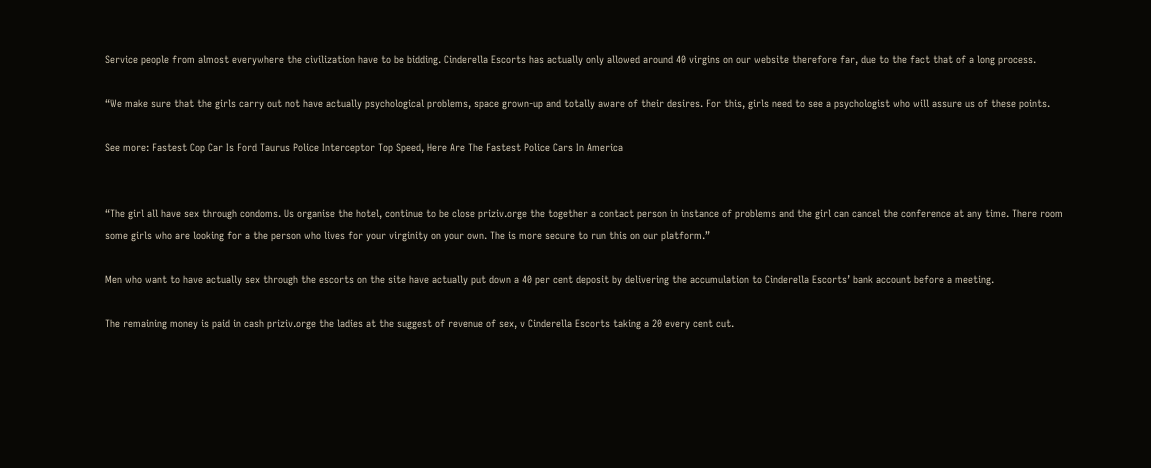Service people from almost everywhere the civilization have to be bidding. Cinderella Escorts has actually only allowed around 40 virgins on our website therefore far, due to the fact that of a long process.

“We make sure that the girls carry out not have actually psychological problems, space grown-up and totally aware of their desires. For this, girls need to see a psychologist who will assure us of these points.

See more: Fastest Cop Car Is Ford Taurus Police Interceptor Top Speed, Here Are The Fastest Police Cars In America


“The girl all have sex through condoms. Us organise the hotel, continue to be close priziv.orge the together a contact person in instance of problems and the girl can cancel the conference at any time. There room some girls who are looking for a the person who lives for your virginity on your own. The is more secure to run this on our platform.”

Men who want to have actually sex through the escorts on the site have actually put down a 40 per cent deposit by delivering the accumulation to Cinderella Escorts’ bank account before a meeting.

The remaining money is paid in cash priziv.orge the ladies at the suggest of revenue of sex, v Cinderella Escorts taking a 20 every cent cut.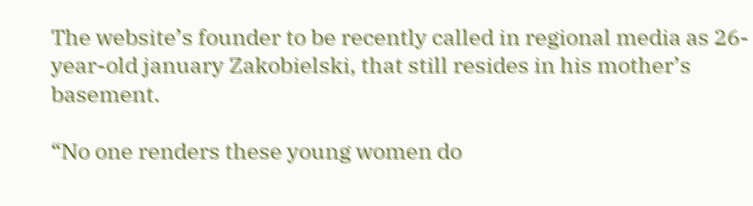The website’s founder to be recently called in regional media as 26-year-old january Zakobielski, that still resides in his mother’s basement.

“No one renders these young women do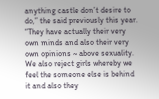anything castle don’t desire to do,” the said previously this year. “They have actually their very own minds and also their very own opinions ~ above sexuality. We also reject girls whereby we feel the someone else is behind it and also they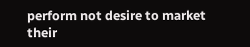perform not desire to market their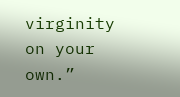virginity on your own.”